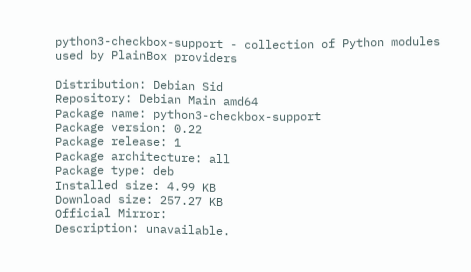python3-checkbox-support - collection of Python modules used by PlainBox providers

Distribution: Debian Sid
Repository: Debian Main amd64
Package name: python3-checkbox-support
Package version: 0.22
Package release: 1
Package architecture: all
Package type: deb
Installed size: 4.99 KB
Download size: 257.27 KB
Official Mirror:
Description: unavailable.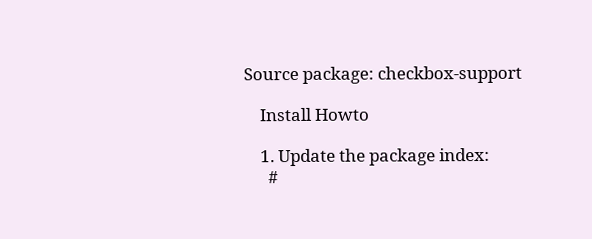Source package: checkbox-support

    Install Howto

    1. Update the package index:
      #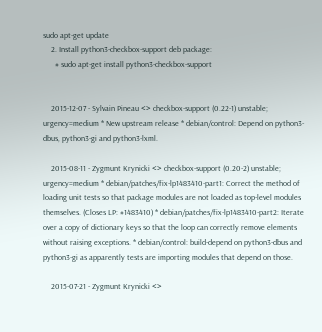sudo apt-get update
    2. Install python3-checkbox-support deb package:
      # sudo apt-get install python3-checkbox-support


    2015-12-07 - Sylvain Pineau <> checkbox-support (0.22-1) unstable; urgency=medium * New upstream release * debian/control: Depend on python3-dbus, python3-gi and python3-lxml.

    2015-08-11 - Zygmunt Krynicki <> checkbox-support (0.20-2) unstable; urgency=medium * debian/patches/fix-lp1483410-part1: Correct the method of loading unit tests so that package modules are not loaded as top-level modules themselves. (Closes LP: #1483410) * debian/patches/fix-lp1483410-part2: Iterate over a copy of dictionary keys so that the loop can correctly remove elements without raising exceptions. * debian/control: build-depend on python3-dbus and python3-gi as apparently tests are importing modules that depend on those.

    2015-07-21 - Zygmunt Krynicki <>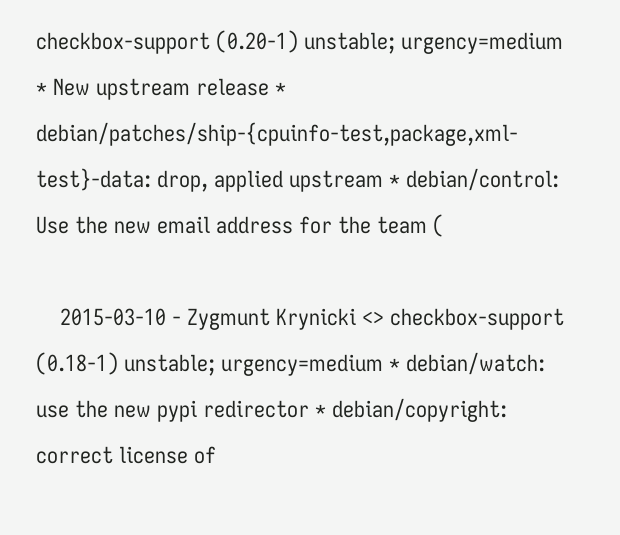checkbox-support (0.20-1) unstable; urgency=medium * New upstream release * debian/patches/ship-{cpuinfo-test,package,xml-test}-data: drop, applied upstream * debian/control: Use the new email address for the team (

    2015-03-10 - Zygmunt Krynicki <> checkbox-support (0.18-1) unstable; urgency=medium * debian/watch: use the new pypi redirector * debian/copyright: correct license of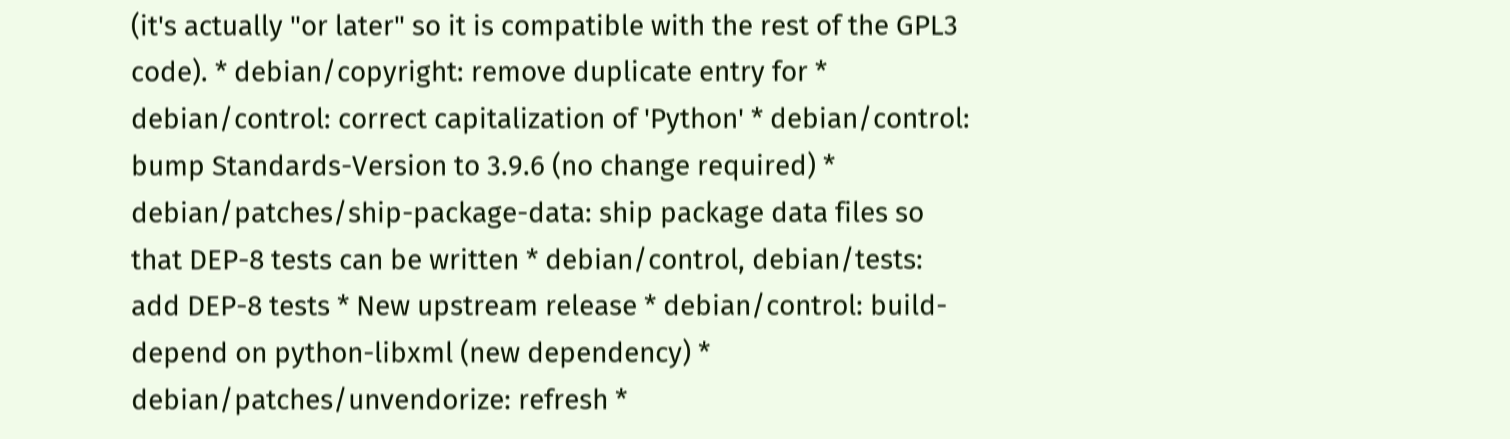(it's actually "or later" so it is compatible with the rest of the GPL3 code). * debian/copyright: remove duplicate entry for * debian/control: correct capitalization of 'Python' * debian/control: bump Standards-Version to 3.9.6 (no change required) * debian/patches/ship-package-data: ship package data files so that DEP-8 tests can be written * debian/control, debian/tests: add DEP-8 tests * New upstream release * debian/control: build-depend on python-libxml (new dependency) * debian/patches/unvendorize: refresh *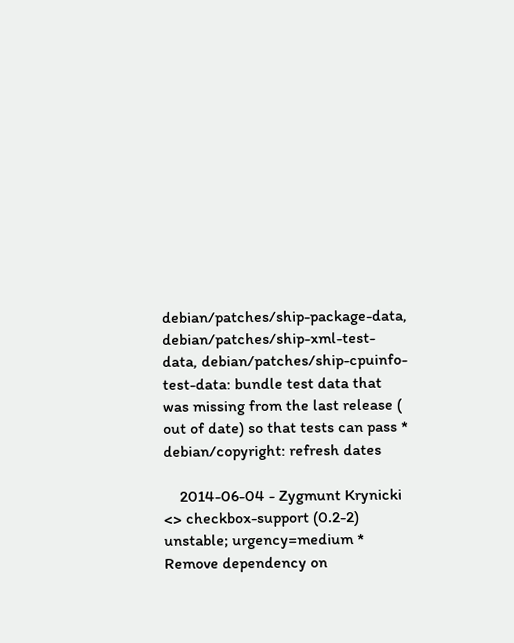debian/patches/ship-package-data, debian/patches/ship-xml-test-data, debian/patches/ship-cpuinfo-test-data: bundle test data that was missing from the last release ( out of date) so that tests can pass * debian/copyright: refresh dates

    2014-06-04 - Zygmunt Krynicki <> checkbox-support (0.2-2) unstable; urgency=medium * Remove dependency on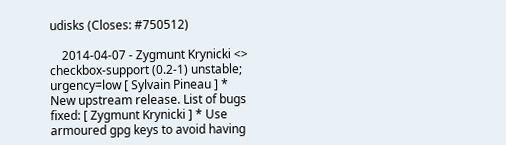udisks (Closes: #750512)

    2014-04-07 - Zygmunt Krynicki <> checkbox-support (0.2-1) unstable; urgency=low [ Sylvain Pineau ] * New upstream release. List of bugs fixed: [ Zygmunt Krynicki ] * Use armoured gpg keys to avoid having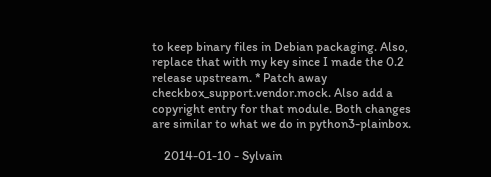to keep binary files in Debian packaging. Also, replace that with my key since I made the 0.2 release upstream. * Patch away checkbox_support.vendor.mock. Also add a copyright entry for that module. Both changes are similar to what we do in python3-plainbox.

    2014-01-10 - Sylvain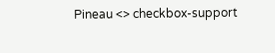Pineau <> checkbox-support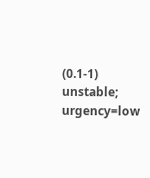(0.1-1) unstable; urgency=low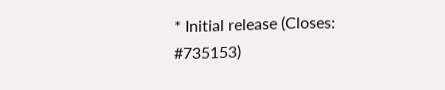* Initial release (Closes: #735153)